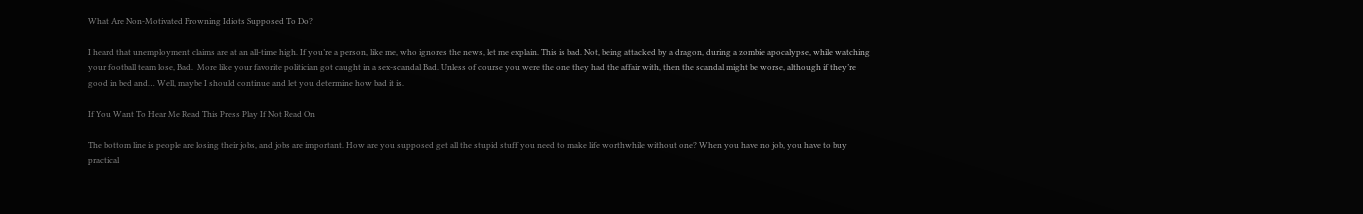What Are Non-Motivated Frowning Idiots Supposed To Do?

I heard that unemployment claims are at an all-time high. If you’re a person, like me, who ignores the news, let me explain. This is bad. Not, being attacked by a dragon, during a zombie apocalypse, while watching your football team lose, Bad.  More like your favorite politician got caught in a sex-scandal Bad. Unless of course you were the one they had the affair with, then the scandal might be worse, although if they’re good in bed and… Well, maybe I should continue and let you determine how bad it is.

If You Want To Hear Me Read This Press Play If Not Read On

The bottom line is people are losing their jobs, and jobs are important. How are you supposed get all the stupid stuff you need to make life worthwhile without one? When you have no job, you have to buy practical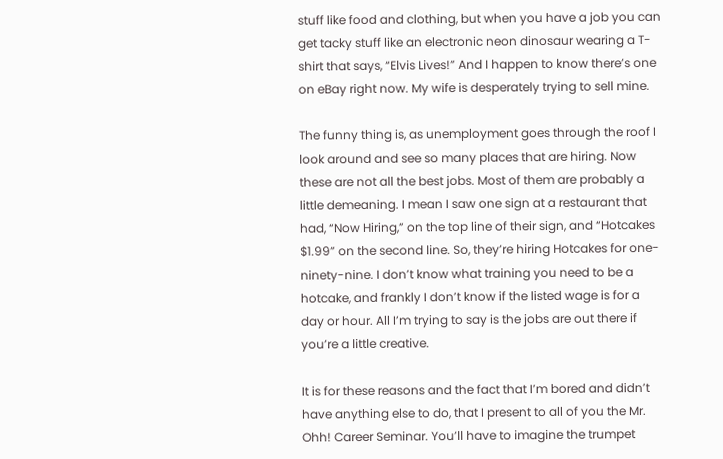stuff like food and clothing, but when you have a job you can get tacky stuff like an electronic neon dinosaur wearing a T-shirt that says, “Elvis Lives!” And I happen to know there’s one on eBay right now. My wife is desperately trying to sell mine.

The funny thing is, as unemployment goes through the roof I look around and see so many places that are hiring. Now these are not all the best jobs. Most of them are probably a little demeaning. I mean I saw one sign at a restaurant that had, “Now Hiring,” on the top line of their sign, and “Hotcakes $1.99” on the second line. So, they’re hiring Hotcakes for one-ninety-nine. I don’t know what training you need to be a hotcake, and frankly I don’t know if the listed wage is for a day or hour. All I’m trying to say is the jobs are out there if you’re a little creative.

It is for these reasons and the fact that I’m bored and didn’t have anything else to do, that I present to all of you the Mr. Ohh! Career Seminar. You’ll have to imagine the trumpet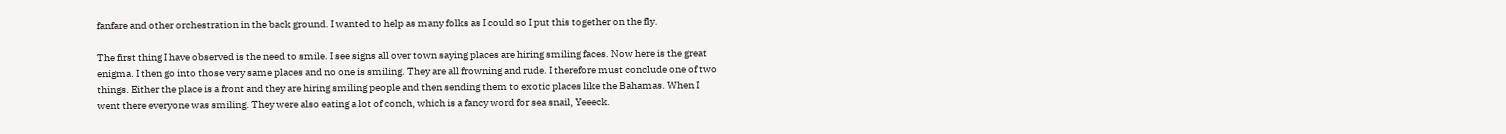fanfare and other orchestration in the back ground. I wanted to help as many folks as I could so I put this together on the fly.

The first thing I have observed is the need to smile. I see signs all over town saying places are hiring smiling faces. Now here is the great enigma. I then go into those very same places and no one is smiling. They are all frowning and rude. I therefore must conclude one of two things. Either the place is a front and they are hiring smiling people and then sending them to exotic places like the Bahamas. When I went there everyone was smiling. They were also eating a lot of conch, which is a fancy word for sea snail, Yeeeck.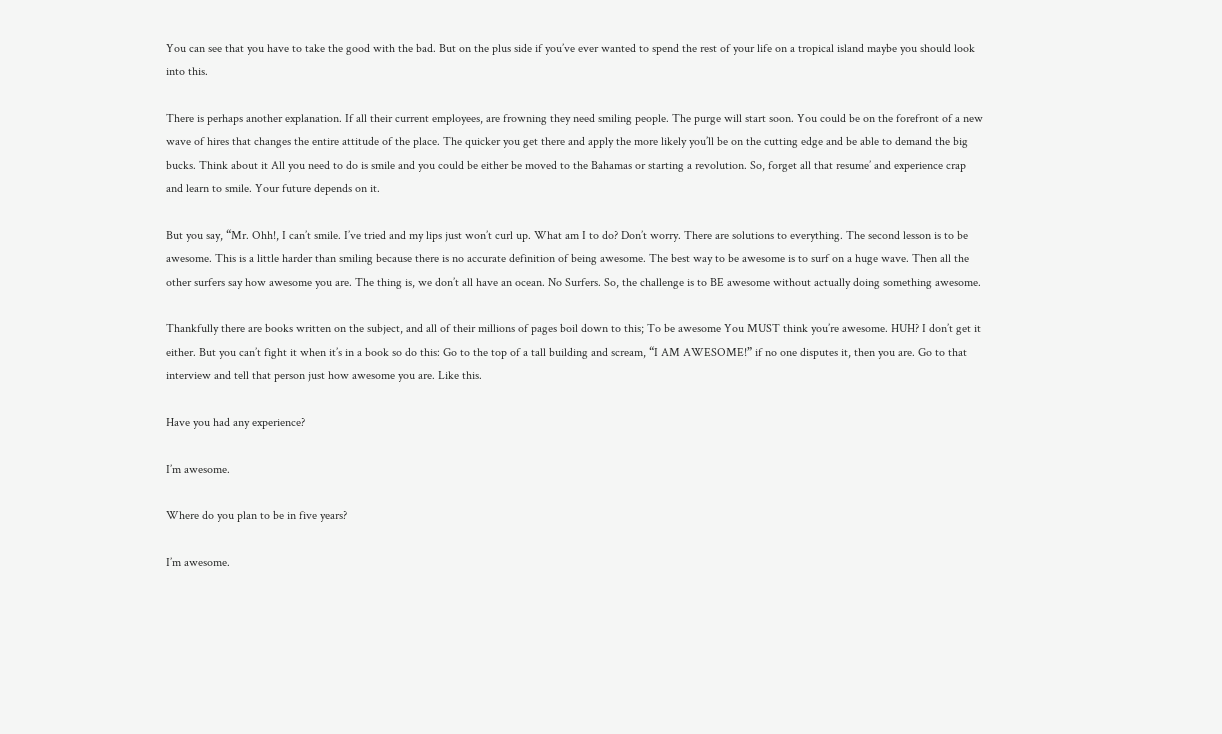You can see that you have to take the good with the bad. But on the plus side if you’ve ever wanted to spend the rest of your life on a tropical island maybe you should look into this.

There is perhaps another explanation. If all their current employees, are frowning they need smiling people. The purge will start soon. You could be on the forefront of a new wave of hires that changes the entire attitude of the place. The quicker you get there and apply the more likely you’ll be on the cutting edge and be able to demand the big bucks. Think about it All you need to do is smile and you could be either be moved to the Bahamas or starting a revolution. So, forget all that resume’ and experience crap and learn to smile. Your future depends on it.

But you say, “Mr. Ohh!, I can’t smile. I’ve tried and my lips just won’t curl up. What am I to do? Don’t worry. There are solutions to everything. The second lesson is to be awesome. This is a little harder than smiling because there is no accurate definition of being awesome. The best way to be awesome is to surf on a huge wave. Then all the other surfers say how awesome you are. The thing is, we don’t all have an ocean. No Surfers. So, the challenge is to BE awesome without actually doing something awesome.

Thankfully there are books written on the subject, and all of their millions of pages boil down to this; To be awesome You MUST think you’re awesome. HUH? I don’t get it either. But you can’t fight it when it’s in a book so do this: Go to the top of a tall building and scream, “I AM AWESOME!” if no one disputes it, then you are. Go to that interview and tell that person just how awesome you are. Like this.

Have you had any experience?

I’m awesome.

Where do you plan to be in five years?

I’m awesome.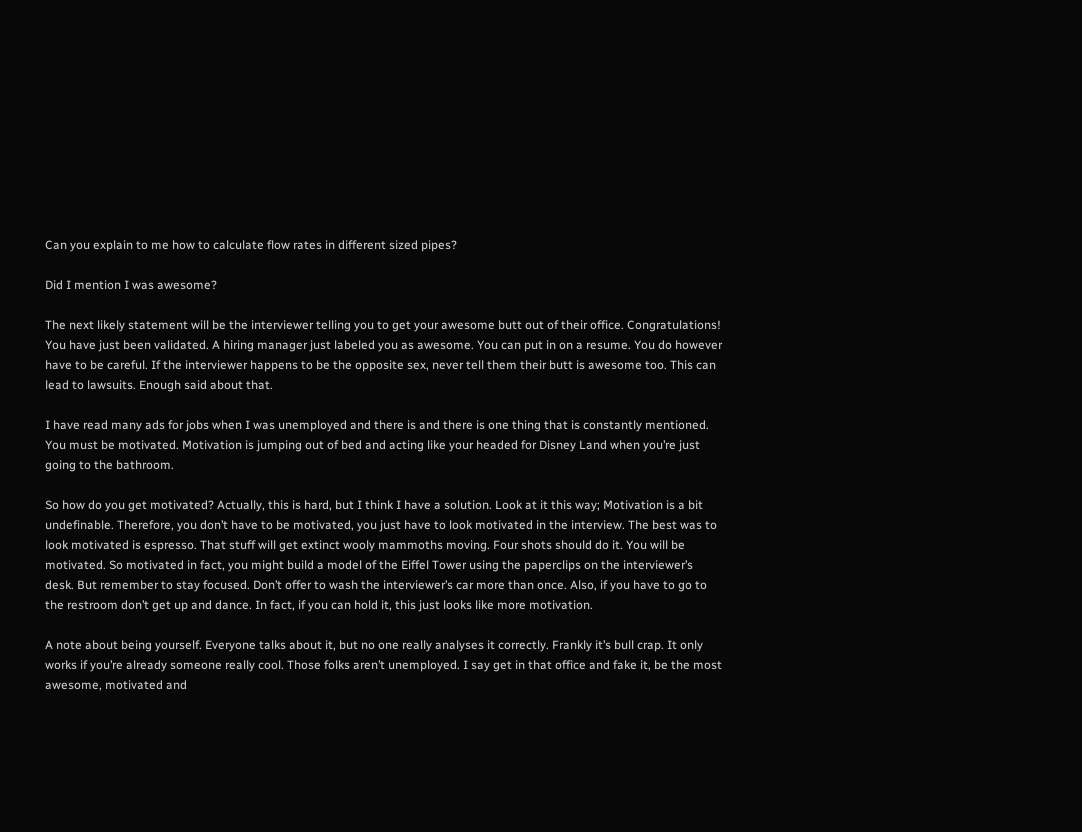Can you explain to me how to calculate flow rates in different sized pipes?

Did I mention I was awesome?

The next likely statement will be the interviewer telling you to get your awesome butt out of their office. Congratulations! You have just been validated. A hiring manager just labeled you as awesome. You can put in on a resume. You do however have to be careful. If the interviewer happens to be the opposite sex, never tell them their butt is awesome too. This can lead to lawsuits. Enough said about that.

I have read many ads for jobs when I was unemployed and there is and there is one thing that is constantly mentioned. You must be motivated. Motivation is jumping out of bed and acting like your headed for Disney Land when you’re just going to the bathroom.

So how do you get motivated? Actually, this is hard, but I think I have a solution. Look at it this way; Motivation is a bit undefinable. Therefore, you don’t have to be motivated, you just have to look motivated in the interview. The best was to look motivated is espresso. That stuff will get extinct wooly mammoths moving. Four shots should do it. You will be motivated. So motivated in fact, you might build a model of the Eiffel Tower using the paperclips on the interviewer’s desk. But remember to stay focused. Don’t offer to wash the interviewer’s car more than once. Also, if you have to go to the restroom don’t get up and dance. In fact, if you can hold it, this just looks like more motivation.

A note about being yourself. Everyone talks about it, but no one really analyses it correctly. Frankly it’s bull crap. It only works if you’re already someone really cool. Those folks aren’t unemployed. I say get in that office and fake it, be the most awesome, motivated and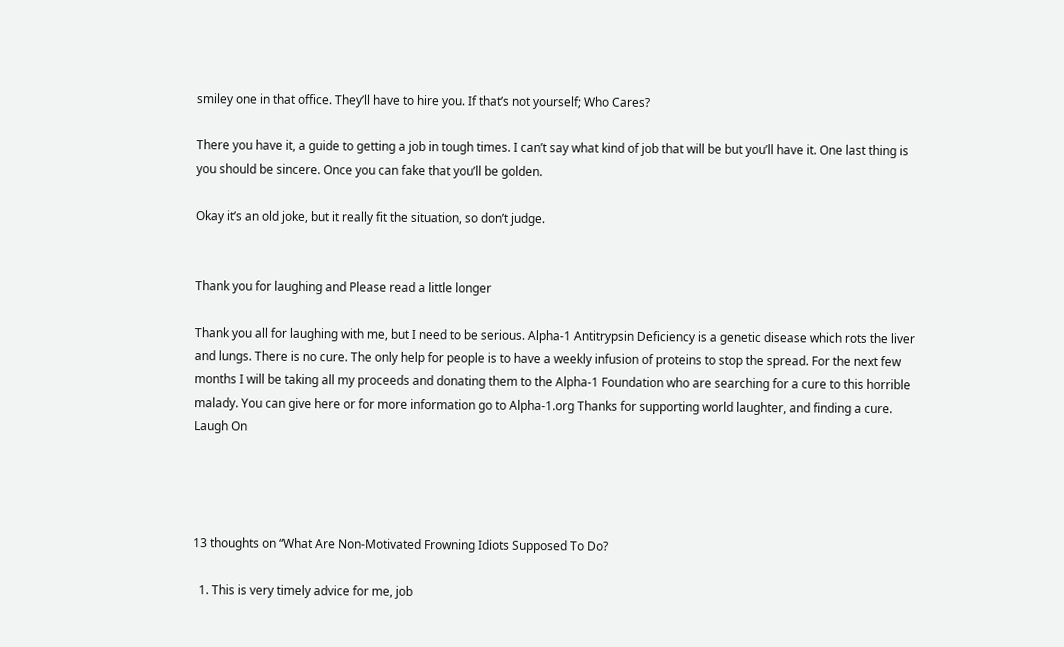smiley one in that office. They’ll have to hire you. If that’s not yourself; Who Cares?

There you have it, a guide to getting a job in tough times. I can’t say what kind of job that will be but you’ll have it. One last thing is you should be sincere. Once you can fake that you’ll be golden.

Okay it’s an old joke, but it really fit the situation, so don’t judge.


Thank you for laughing and Please read a little longer

Thank you all for laughing with me, but I need to be serious. Alpha-1 Antitrypsin Deficiency is a genetic disease which rots the liver and lungs. There is no cure. The only help for people is to have a weekly infusion of proteins to stop the spread. For the next few months I will be taking all my proceeds and donating them to the Alpha-1 Foundation who are searching for a cure to this horrible malady. You can give here or for more information go to Alpha-1.org Thanks for supporting world laughter, and finding a cure. Laugh On




13 thoughts on “What Are Non-Motivated Frowning Idiots Supposed To Do?

  1. This is very timely advice for me, job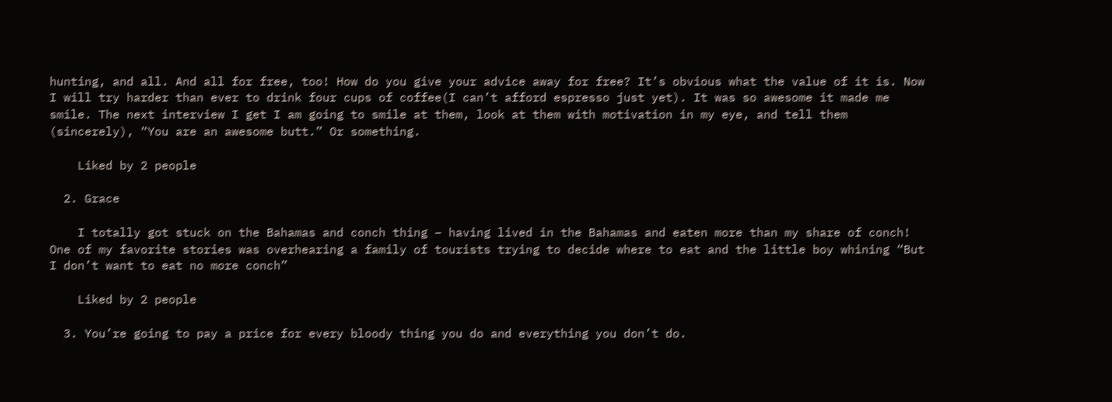hunting, and all. And all for free, too! How do you give your advice away for free? It’s obvious what the value of it is. Now I will try harder than ever to drink four cups of coffee(I can’t afford espresso just yet). It was so awesome it made me smile. The next interview I get I am going to smile at them, look at them with motivation in my eye, and tell them (sincerely), “You are an awesome butt.” Or something.

    Liked by 2 people

  2. Grace

    I totally got stuck on the Bahamas and conch thing – having lived in the Bahamas and eaten more than my share of conch! One of my favorite stories was overhearing a family of tourists trying to decide where to eat and the little boy whining “But I don’t want to eat no more conch”

    Liked by 2 people

  3. You’re going to pay a price for every bloody thing you do and everything you don’t do.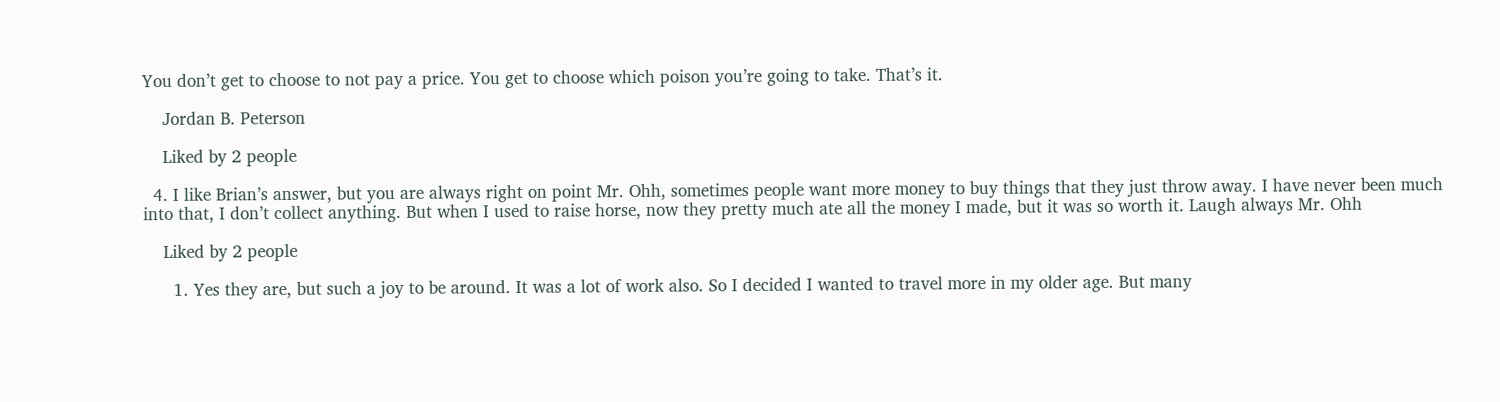You don’t get to choose to not pay a price. You get to choose which poison you’re going to take. That’s it.

    Jordan B. Peterson

    Liked by 2 people

  4. I like Brian’s answer, but you are always right on point Mr. Ohh, sometimes people want more money to buy things that they just throw away. I have never been much into that, I don’t collect anything. But when I used to raise horse, now they pretty much ate all the money I made, but it was so worth it. Laugh always Mr. Ohh

    Liked by 2 people

      1. Yes they are, but such a joy to be around. It was a lot of work also. So I decided I wanted to travel more in my older age. But many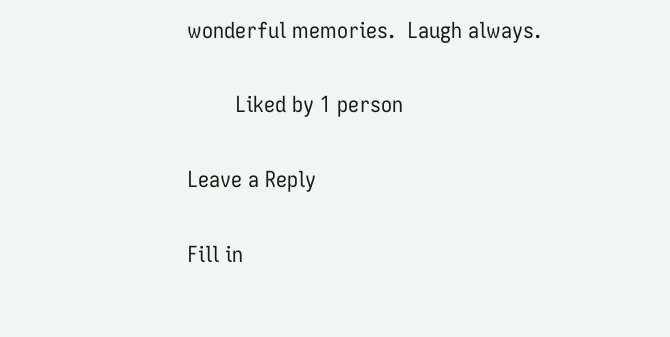wonderful memories.  Laugh always.

        Liked by 1 person

Leave a Reply

Fill in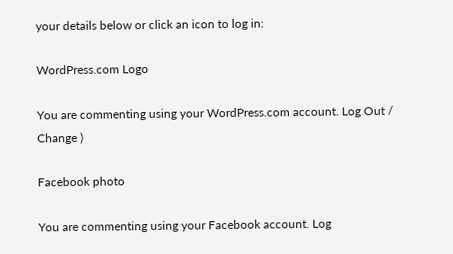your details below or click an icon to log in:

WordPress.com Logo

You are commenting using your WordPress.com account. Log Out /  Change )

Facebook photo

You are commenting using your Facebook account. Log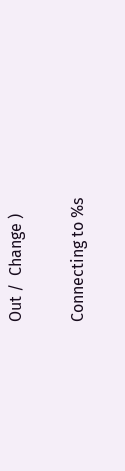Out /  Change )

Connecting to %s